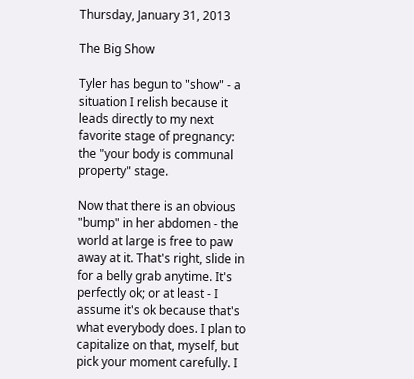Thursday, January 31, 2013

The Big Show

Tyler has begun to "show" - a situation I relish because it leads directly to my next favorite stage of pregnancy: the "your body is communal property" stage.

Now that there is an obvious "bump" in her abdomen - the world at large is free to paw away at it. That's right, slide in for a belly grab anytime. It's perfectly ok; or at least - I assume it's ok because that's what everybody does. I plan to capitalize on that, myself, but pick your moment carefully. I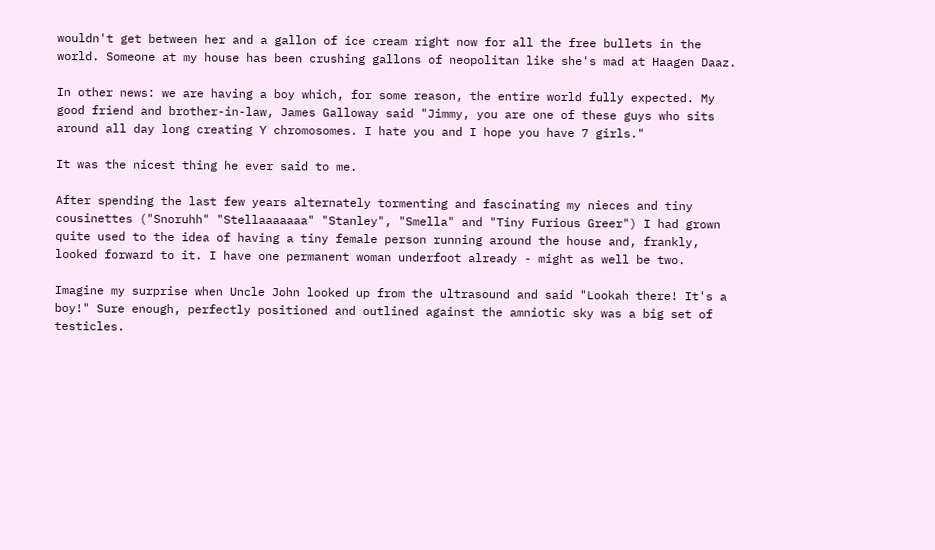wouldn't get between her and a gallon of ice cream right now for all the free bullets in the world. Someone at my house has been crushing gallons of neopolitan like she's mad at Haagen Daaz.

In other news: we are having a boy which, for some reason, the entire world fully expected. My good friend and brother-in-law, James Galloway said "Jimmy, you are one of these guys who sits around all day long creating Y chromosomes. I hate you and I hope you have 7 girls."

It was the nicest thing he ever said to me.

After spending the last few years alternately tormenting and fascinating my nieces and tiny cousinettes ("Snoruhh" "Stellaaaaaaa" "Stanley", "Smella" and "Tiny Furious Greer") I had grown quite used to the idea of having a tiny female person running around the house and, frankly, looked forward to it. I have one permanent woman underfoot already - might as well be two.

Imagine my surprise when Uncle John looked up from the ultrasound and said "Lookah there! It's a boy!" Sure enough, perfectly positioned and outlined against the amniotic sky was a big set of testicles.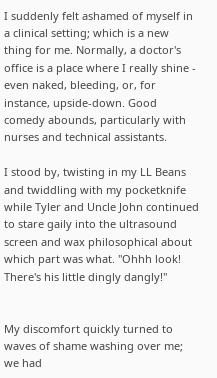I suddenly felt ashamed of myself in a clinical setting; which is a new thing for me. Normally, a doctor's office is a place where I really shine - even naked, bleeding, or, for instance, upside-down. Good comedy abounds, particularly with nurses and technical assistants.

I stood by, twisting in my LL Beans and twiddling with my pocketknife while Tyler and Uncle John continued to stare gaily into the ultrasound screen and wax philosophical about which part was what. "Ohhh look! There's his little dingly dangly!"


My discomfort quickly turned to waves of shame washing over me; we had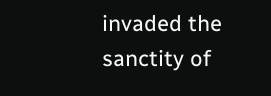invaded the sanctity of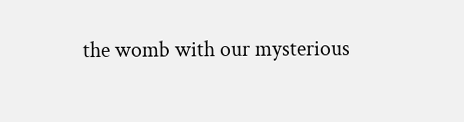the womb with our mysterious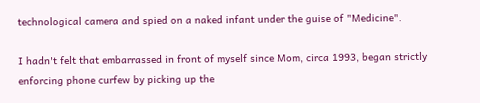technological camera and spied on a naked infant under the guise of "Medicine".

I hadn't felt that embarrassed in front of myself since Mom, circa 1993, began strictly enforcing phone curfew by picking up the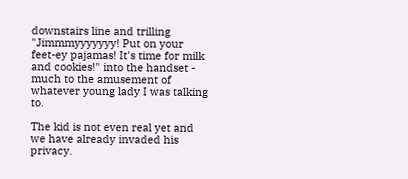downstairs line and trilling "Jimmmyyyyyyy! Put on your feet-ey pajamas! It's time for milk and cookies!" into the handset - much to the amusement of whatever young lady I was talking to.

The kid is not even real yet and we have already invaded his privacy.